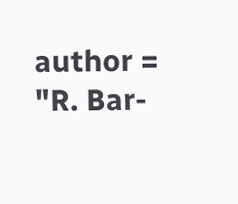author =    "R. Bar-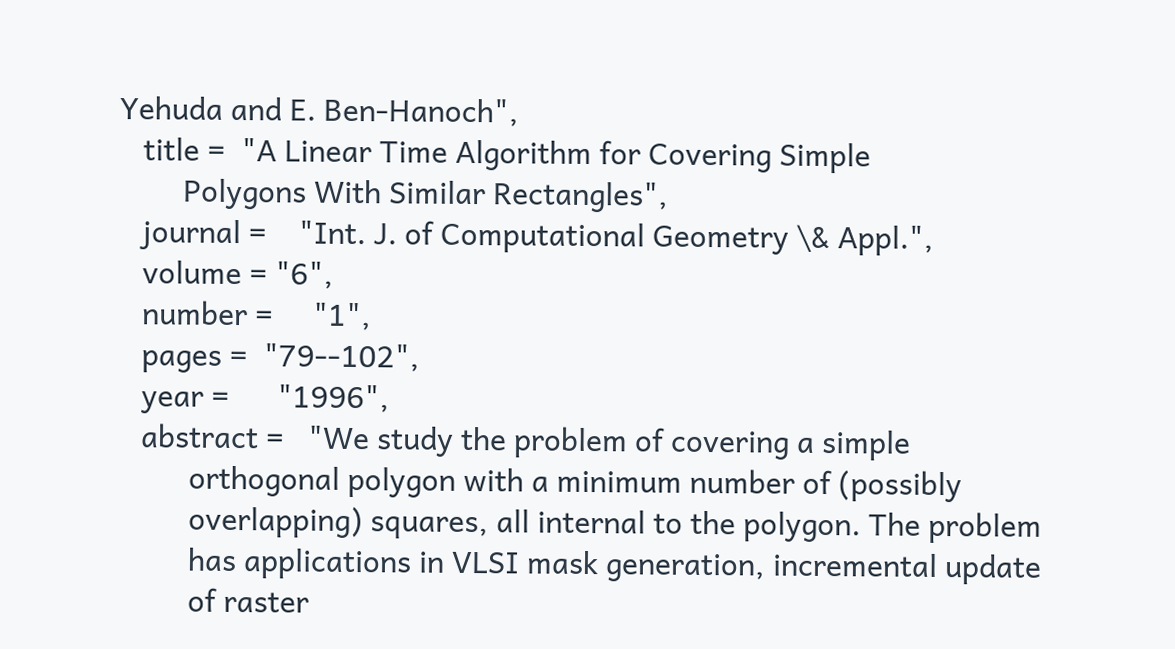Yehuda and E. Ben-Hanoch",
   title =  "A Linear Time Algorithm for Covering Simple
        Polygons With Similar Rectangles",
   journal =    "Int. J. of Computational Geometry \& Appl.",
   volume = "6",
   number =     "1",
   pages =  "79--102",
   year =      "1996",
   abstract =   "We study the problem of covering a simple
         orthogonal polygon with a minimum number of (possibly
         overlapping) squares, all internal to the polygon. The problem
         has applications in VLSI mask generation, incremental update
         of raster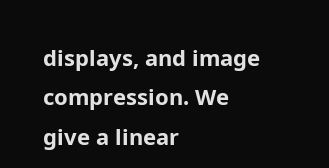displays, and image compression. We give a linear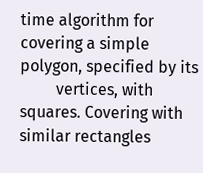time algorithm for covering a simple polygon, specified by its
         vertices, with squares. Covering with similar rectangles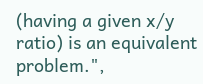(having a given x/y ratio) is an equivalent problem.",